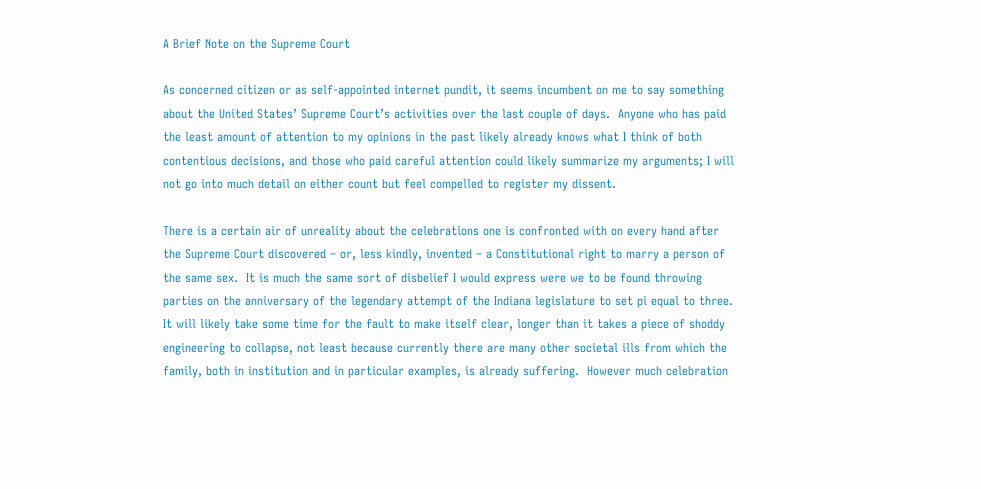A Brief Note on the Supreme Court

As concerned citizen or as self-appointed internet pundit, it seems incumbent on me to say something about the United States’ Supreme Court’s activities over the last couple of days.  Anyone who has paid the least amount of attention to my opinions in the past likely already knows what I think of both contentious decisions, and those who paid careful attention could likely summarize my arguments; I will not go into much detail on either count but feel compelled to register my dissent.

There is a certain air of unreality about the celebrations one is confronted with on every hand after the Supreme Court discovered – or, less kindly, invented – a Constitutional right to marry a person of the same sex.  It is much the same sort of disbelief I would express were we to be found throwing parties on the anniversary of the legendary attempt of the Indiana legislature to set pi equal to three.  It will likely take some time for the fault to make itself clear, longer than it takes a piece of shoddy engineering to collapse, not least because currently there are many other societal ills from which the family, both in institution and in particular examples, is already suffering.  However much celebration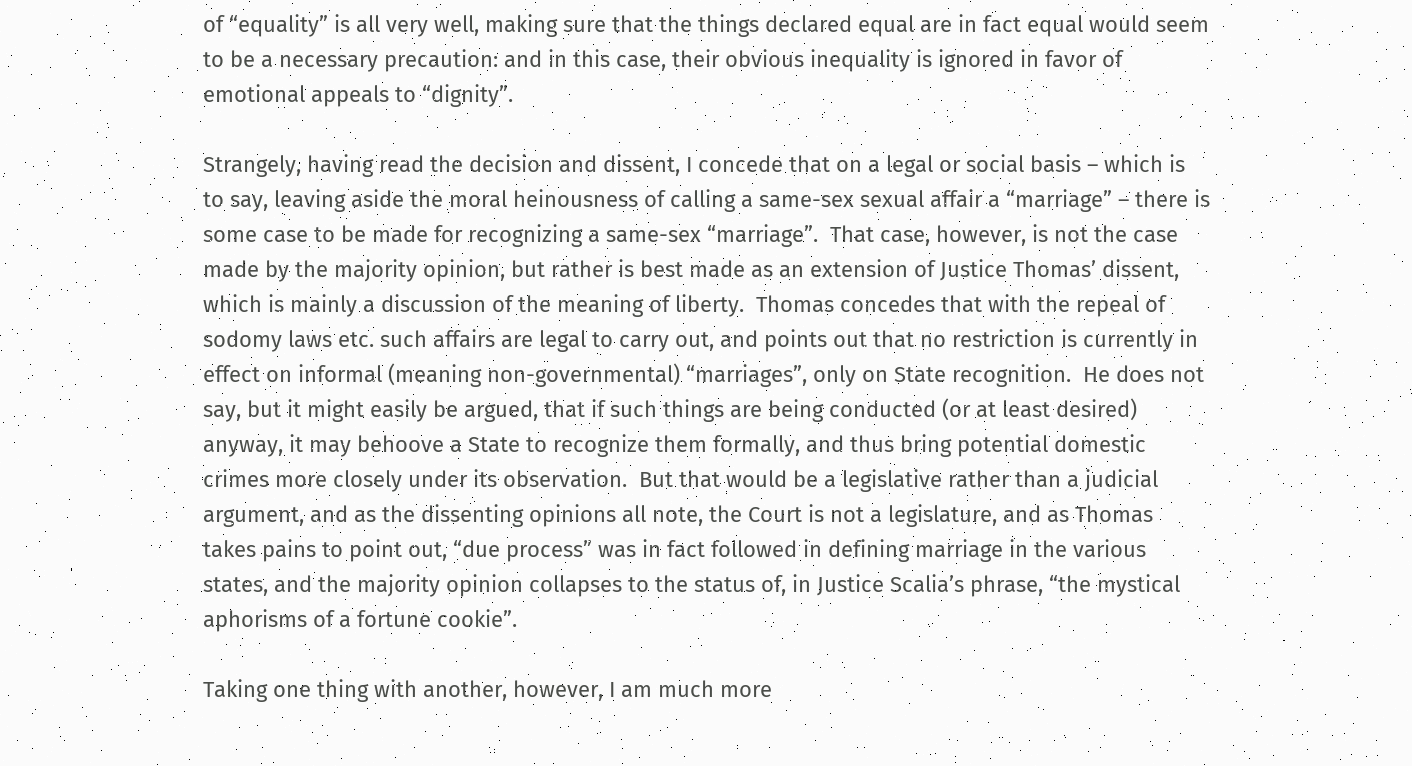of “equality” is all very well, making sure that the things declared equal are in fact equal would seem to be a necessary precaution: and in this case, their obvious inequality is ignored in favor of emotional appeals to “dignity”.

Strangely, having read the decision and dissent, I concede that on a legal or social basis – which is to say, leaving aside the moral heinousness of calling a same-sex sexual affair a “marriage” – there is some case to be made for recognizing a same-sex “marriage”.  That case, however, is not the case made by the majority opinion, but rather is best made as an extension of Justice Thomas’ dissent, which is mainly a discussion of the meaning of liberty.  Thomas concedes that with the repeal of sodomy laws etc. such affairs are legal to carry out, and points out that no restriction is currently in effect on informal (meaning non-governmental) “marriages”, only on State recognition.  He does not say, but it might easily be argued, that if such things are being conducted (or at least desired) anyway, it may behoove a State to recognize them formally, and thus bring potential domestic crimes more closely under its observation.  But that would be a legislative rather than a judicial argument, and as the dissenting opinions all note, the Court is not a legislature, and as Thomas takes pains to point out, “due process” was in fact followed in defining marriage in the various states, and the majority opinion collapses to the status of, in Justice Scalia’s phrase, “the mystical aphorisms of a fortune cookie”.

Taking one thing with another, however, I am much more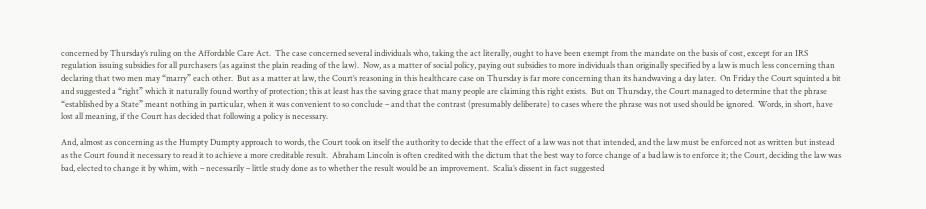concerned by Thursday’s ruling on the Affordable Care Act.  The case concerned several individuals who, taking the act literally, ought to have been exempt from the mandate on the basis of cost, except for an IRS regulation issuing subsidies for all purchasers (as against the plain reading of the law).  Now, as a matter of social policy, paying out subsidies to more individuals than originally specified by a law is much less concerning than declaring that two men may “marry” each other.  But as a matter at law, the Court’s reasoning in this healthcare case on Thursday is far more concerning than its handwaving a day later.  On Friday the Court squinted a bit and suggested a “right” which it naturally found worthy of protection; this at least has the saving grace that many people are claiming this right exists.  But on Thursday, the Court managed to determine that the phrase “established by a State” meant nothing in particular, when it was convenient to so conclude – and that the contrast (presumably deliberate) to cases where the phrase was not used should be ignored.  Words, in short, have lost all meaning, if the Court has decided that following a policy is necessary.

And, almost as concerning as the Humpty Dumpty approach to words, the Court took on itself the authority to decide that the effect of a law was not that intended, and the law must be enforced not as written but instead as the Court found it necessary to read it to achieve a more creditable result.  Abraham Lincoln is often credited with the dictum that the best way to force change of a bad law is to enforce it; the Court, deciding the law was bad, elected to change it by whim, with – necessarily – little study done as to whether the result would be an improvement.  Scalia’s dissent in fact suggested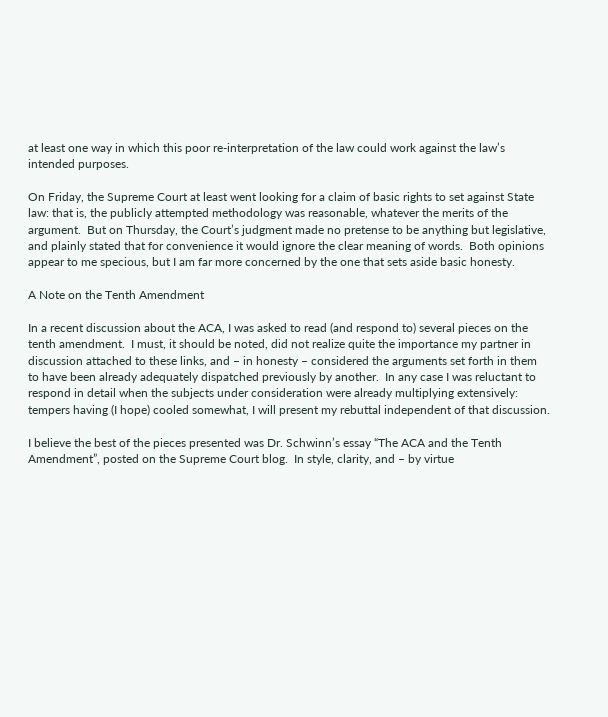at least one way in which this poor re-interpretation of the law could work against the law’s intended purposes.

On Friday, the Supreme Court at least went looking for a claim of basic rights to set against State law: that is, the publicly attempted methodology was reasonable, whatever the merits of the argument.  But on Thursday, the Court’s judgment made no pretense to be anything but legislative, and plainly stated that for convenience it would ignore the clear meaning of words.  Both opinions appear to me specious, but I am far more concerned by the one that sets aside basic honesty.

A Note on the Tenth Amendment

In a recent discussion about the ACA, I was asked to read (and respond to) several pieces on the tenth amendment.  I must, it should be noted, did not realize quite the importance my partner in discussion attached to these links, and – in honesty – considered the arguments set forth in them to have been already adequately dispatched previously by another.  In any case I was reluctant to respond in detail when the subjects under consideration were already multiplying extensively: tempers having (I hope) cooled somewhat, I will present my rebuttal independent of that discussion.

I believe the best of the pieces presented was Dr. Schwinn’s essay “The ACA and the Tenth Amendment”, posted on the Supreme Court blog.  In style, clarity, and – by virtue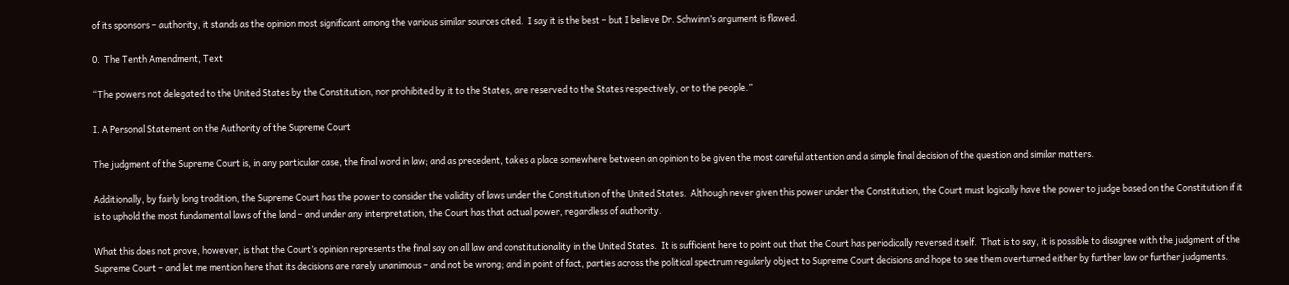of its sponsors – authority, it stands as the opinion most significant among the various similar sources cited.  I say it is the best – but I believe Dr. Schwinn’s argument is flawed.

0.  The Tenth Amendment, Text

“The powers not delegated to the United States by the Constitution, nor prohibited by it to the States, are reserved to the States respectively, or to the people.”

I. A Personal Statement on the Authority of the Supreme Court

The judgment of the Supreme Court is, in any particular case, the final word in law; and as precedent, takes a place somewhere between an opinion to be given the most careful attention and a simple final decision of the question and similar matters.

Additionally, by fairly long tradition, the Supreme Court has the power to consider the validity of laws under the Constitution of the United States.  Although never given this power under the Constitution, the Court must logically have the power to judge based on the Constitution if it is to uphold the most fundamental laws of the land – and under any interpretation, the Court has that actual power, regardless of authority.

What this does not prove, however, is that the Court’s opinion represents the final say on all law and constitutionality in the United States.  It is sufficient here to point out that the Court has periodically reversed itself.  That is to say, it is possible to disagree with the judgment of the Supreme Court – and let me mention here that its decisions are rarely unanimous – and not be wrong; and in point of fact, parties across the political spectrum regularly object to Supreme Court decisions and hope to see them overturned either by further law or further judgments.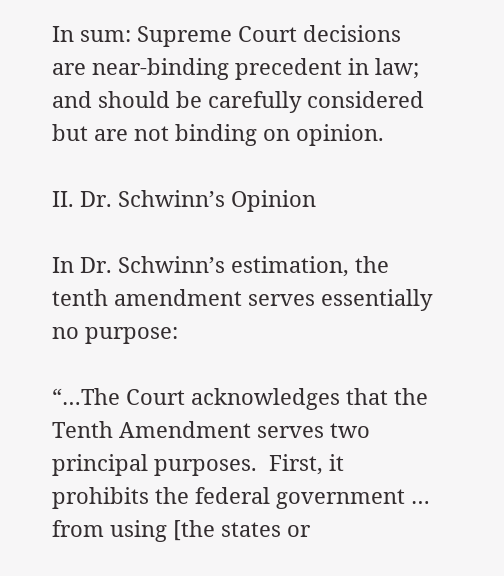In sum: Supreme Court decisions are near-binding precedent in law; and should be carefully considered but are not binding on opinion.

II. Dr. Schwinn’s Opinion

In Dr. Schwinn’s estimation, the tenth amendment serves essentially no purpose:

“…The Court acknowledges that the Tenth Amendment serves two principal purposes.  First, it prohibits the federal government … from using [the states or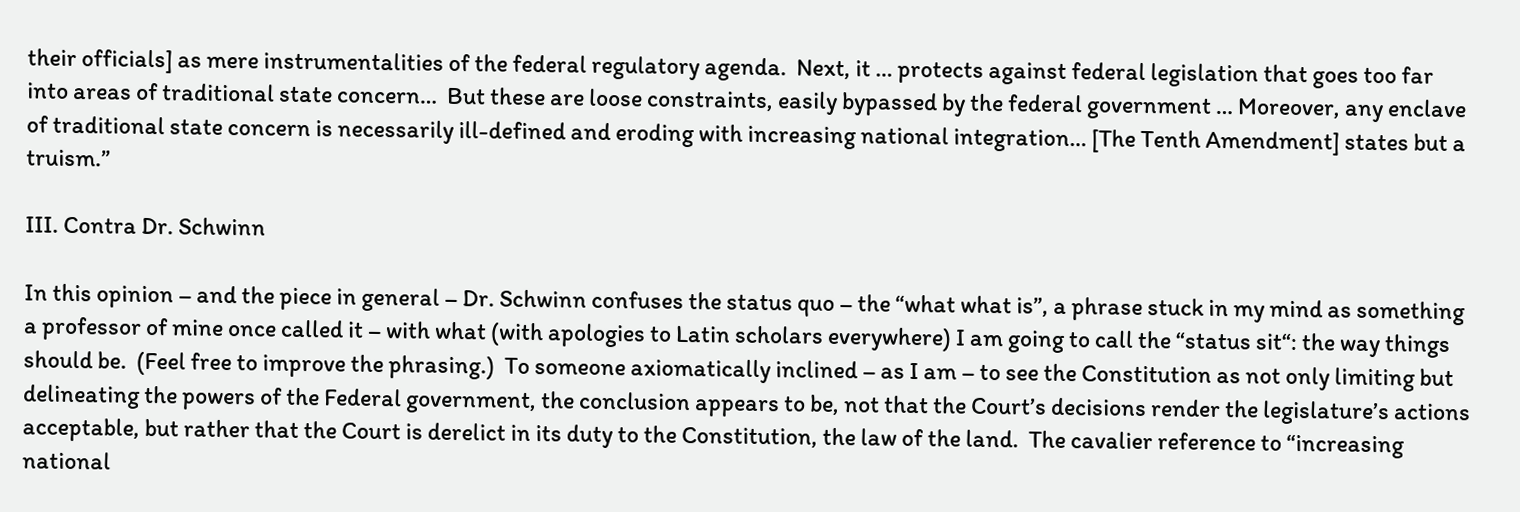their officials] as mere instrumentalities of the federal regulatory agenda.  Next, it … protects against federal legislation that goes too far into areas of traditional state concern…  But these are loose constraints, easily bypassed by the federal government … Moreover, any enclave of traditional state concern is necessarily ill-defined and eroding with increasing national integration… [The Tenth Amendment] states but a truism.”

III. Contra Dr. Schwinn

In this opinion – and the piece in general – Dr. Schwinn confuses the status quo – the “what what is”, a phrase stuck in my mind as something a professor of mine once called it – with what (with apologies to Latin scholars everywhere) I am going to call the “status sit“: the way things should be.  (Feel free to improve the phrasing.)  To someone axiomatically inclined – as I am – to see the Constitution as not only limiting but delineating the powers of the Federal government, the conclusion appears to be, not that the Court’s decisions render the legislature’s actions acceptable, but rather that the Court is derelict in its duty to the Constitution, the law of the land.  The cavalier reference to “increasing national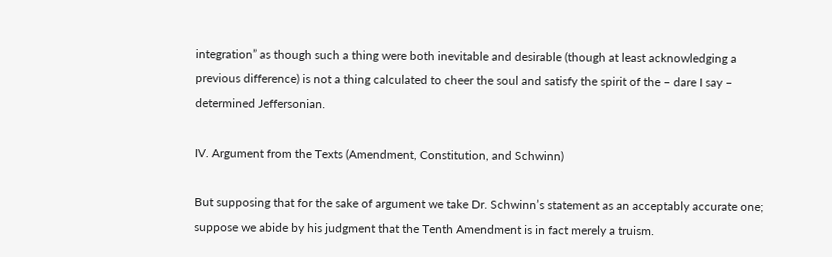integration” as though such a thing were both inevitable and desirable (though at least acknowledging a previous difference) is not a thing calculated to cheer the soul and satisfy the spirit of the – dare I say – determined Jeffersonian.

IV. Argument from the Texts (Amendment, Constitution, and Schwinn)

But supposing that for the sake of argument we take Dr. Schwinn’s statement as an acceptably accurate one; suppose we abide by his judgment that the Tenth Amendment is in fact merely a truism.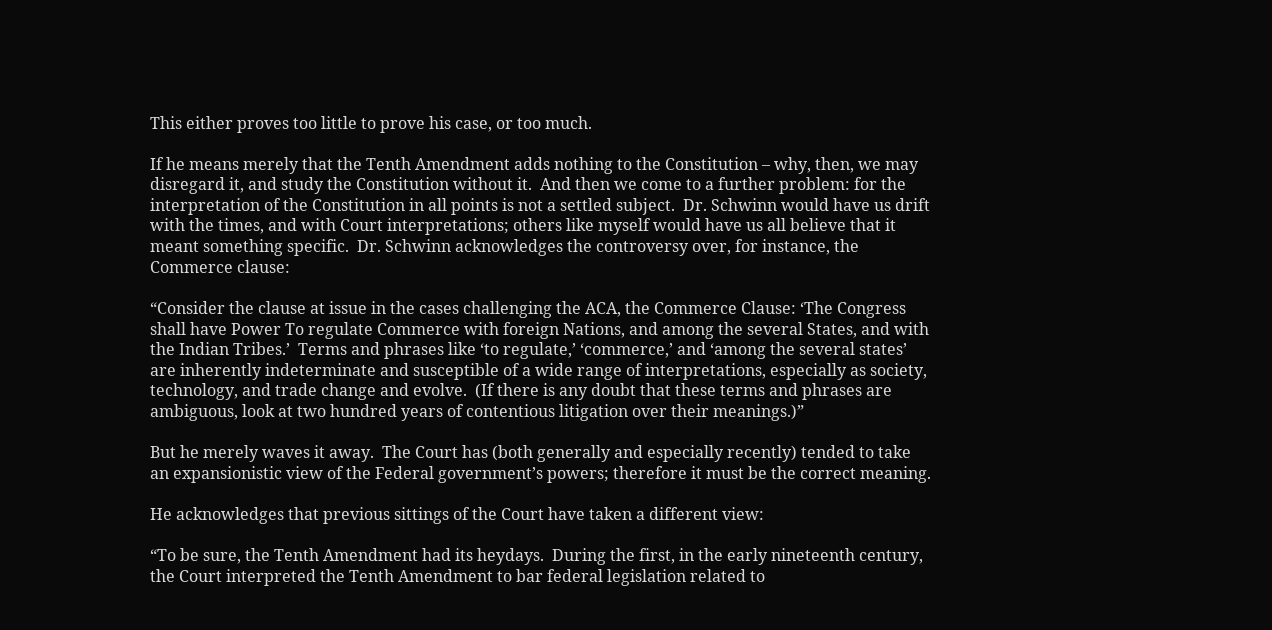This either proves too little to prove his case, or too much.

If he means merely that the Tenth Amendment adds nothing to the Constitution – why, then, we may disregard it, and study the Constitution without it.  And then we come to a further problem: for the interpretation of the Constitution in all points is not a settled subject.  Dr. Schwinn would have us drift with the times, and with Court interpretations; others like myself would have us all believe that it meant something specific.  Dr. Schwinn acknowledges the controversy over, for instance, the Commerce clause:

“Consider the clause at issue in the cases challenging the ACA, the Commerce Clause: ‘The Congress shall have Power To regulate Commerce with foreign Nations, and among the several States, and with the Indian Tribes.’  Terms and phrases like ‘to regulate,’ ‘commerce,’ and ‘among the several states’ are inherently indeterminate and susceptible of a wide range of interpretations, especially as society, technology, and trade change and evolve.  (If there is any doubt that these terms and phrases are ambiguous, look at two hundred years of contentious litigation over their meanings.)”

But he merely waves it away.  The Court has (both generally and especially recently) tended to take an expansionistic view of the Federal government’s powers; therefore it must be the correct meaning.

He acknowledges that previous sittings of the Court have taken a different view:

“To be sure, the Tenth Amendment had its heydays.  During the first, in the early nineteenth century, the Court interpreted the Tenth Amendment to bar federal legislation related to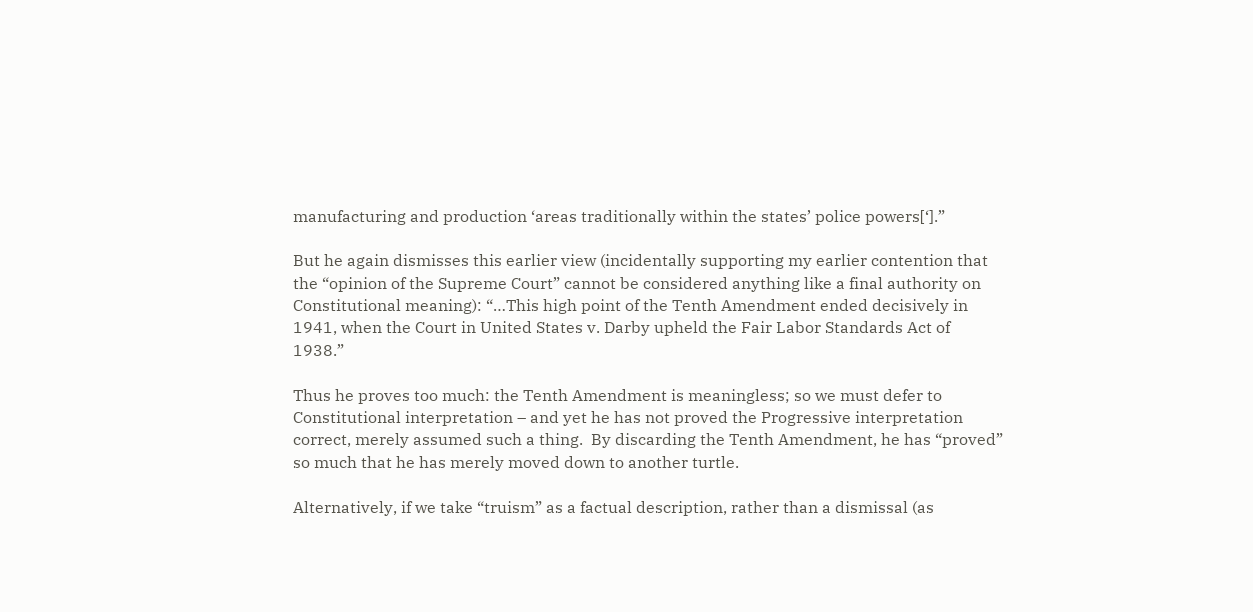manufacturing and production ‘areas traditionally within the states’ police powers[‘].”

But he again dismisses this earlier view (incidentally supporting my earlier contention that the “opinion of the Supreme Court” cannot be considered anything like a final authority on Constitutional meaning): “…This high point of the Tenth Amendment ended decisively in 1941, when the Court in United States v. Darby upheld the Fair Labor Standards Act of 1938.”

Thus he proves too much: the Tenth Amendment is meaningless; so we must defer to Constitutional interpretation – and yet he has not proved the Progressive interpretation correct, merely assumed such a thing.  By discarding the Tenth Amendment, he has “proved” so much that he has merely moved down to another turtle.

Alternatively, if we take “truism” as a factual description, rather than a dismissal (as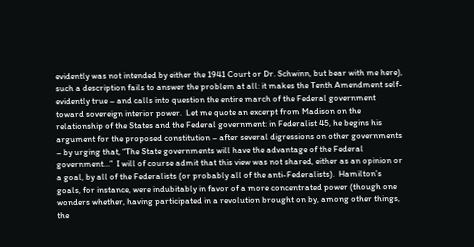evidently was not intended by either the 1941 Court or Dr. Schwinn, but bear with me here), such a description fails to answer the problem at all: it makes the Tenth Amendment self-evidently true – and calls into question the entire march of the Federal government toward sovereign interior power.  Let me quote an excerpt from Madison on the relationship of the States and the Federal government: in Federalist 45, he begins his argument for the proposed constitution – after several digressions on other governments – by urging that, “The State governments will have the advantage of the Federal government…”  I will of course admit that this view was not shared, either as an opinion or a goal, by all of the Federalists (or probably all of the anti-Federalists).  Hamilton’s goals, for instance, were indubitably in favor of a more concentrated power (though one wonders whether, having participated in a revolution brought on by, among other things, the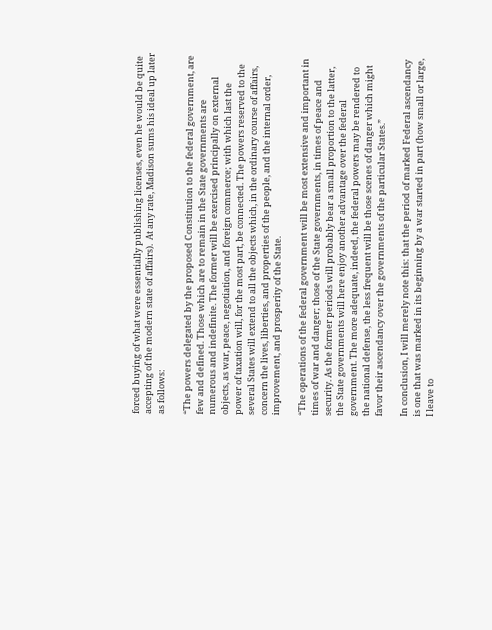forced buying of what were essentially publishing licenses, even he would be quite accepting of the modern state of affairs).  At any rate, Madison sums his ideal up later as follows:

“The powers delegated by the proposed Constitution to the federal government, are few and defined. Those which are to remain in the State governments are numerous and indefinite. The former will be exercised principally on external objects, as war, peace, negotiation, and foreign commerce; with which last the power of taxation will, for the most part, be connected. The powers reserved to the several States will extend to all the objects which, in the ordinary course of affairs, concern the lives, liberties, and properties of the people, and the internal order, improvement, and prosperity of the State.

“The operations of the federal government will be most extensive and important in times of war and danger; those of the State governments, in times of peace and security. As the former periods will probably bear a small proportion to the latter, the State governments will here enjoy another advantage over the federal government. The more adequate, indeed, the federal powers may be rendered to the national defense, the less frequent will be those scenes of danger which might favor their ascendancy over the governments of the particular States.”

In conclusion, I will merely note this: that the period of marked Federal ascendancy is one that was marked in its beginning by a war started in part (how small or large, I leave to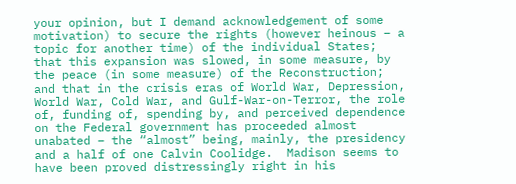your opinion, but I demand acknowledgement of some motivation) to secure the rights (however heinous – a topic for another time) of the individual States; that this expansion was slowed, in some measure, by the peace (in some measure) of the Reconstruction; and that in the crisis eras of World War, Depression, World War, Cold War, and Gulf-War-on-Terror, the role of, funding of, spending by, and perceived dependence on the Federal government has proceeded almost unabated – the “almost” being, mainly, the presidency and a half of one Calvin Coolidge.  Madison seems to have been proved distressingly right in his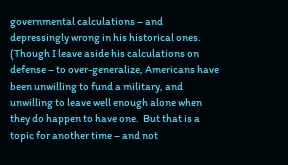governmental calculations – and depressingly wrong in his historical ones.  (Though I leave aside his calculations on defense – to over-generalize, Americans have been unwilling to fund a military, and unwilling to leave well enough alone when they do happen to have one.  But that is a topic for another time – and not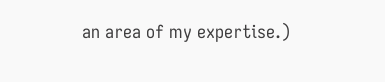an area of my expertise.)